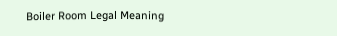Boiler Room Legal Meaning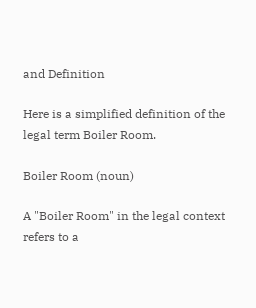and Definition

Here is a simplified definition of the legal term Boiler Room.

Boiler Room (noun)

A "Boiler Room" in the legal context refers to a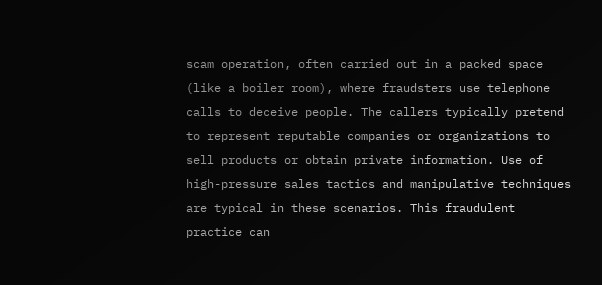scam operation, often carried out in a packed space (like a boiler room), where fraudsters use telephone calls to deceive people. The callers typically pretend to represent reputable companies or organizations to sell products or obtain private information. Use of high-pressure sales tactics and manipulative techniques are typical in these scenarios. This fraudulent practice can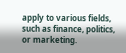apply to various fields, such as finance, politics, or marketing.